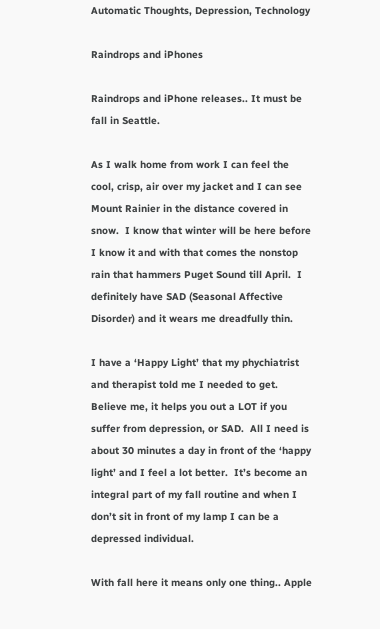Automatic Thoughts, Depression, Technology

Raindrops and iPhones

Raindrops and iPhone releases.. It must be fall in Seattle.

As I walk home from work I can feel the cool, crisp, air over my jacket and I can see Mount Rainier in the distance covered in snow.  I know that winter will be here before I know it and with that comes the nonstop rain that hammers Puget Sound till April.  I definitely have SAD (Seasonal Affective Disorder) and it wears me dreadfully thin.

I have a ‘Happy Light’ that my phychiatrist and therapist told me I needed to get.  Believe me, it helps you out a LOT if you suffer from depression, or SAD.  All I need is about 30 minutes a day in front of the ‘happy light’ and I feel a lot better.  It’s become an integral part of my fall routine and when I don’t sit in front of my lamp I can be a depressed individual.

With fall here it means only one thing.. Apple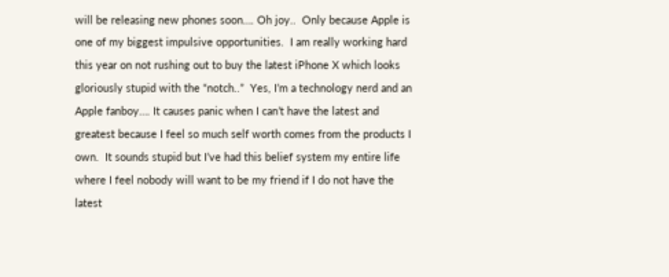will be releasing new phones soon…. Oh joy..  Only because Apple is one of my biggest impulsive opportunities.  I am really working hard this year on not rushing out to buy the latest iPhone X which looks gloriously stupid with the “notch..”  Yes, I’m a technology nerd and an Apple fanboy…. It causes panic when I can’t have the latest and greatest because I feel so much self worth comes from the products I own.  It sounds stupid but I’ve had this belief system my entire life where I feel nobody will want to be my friend if I do not have the latest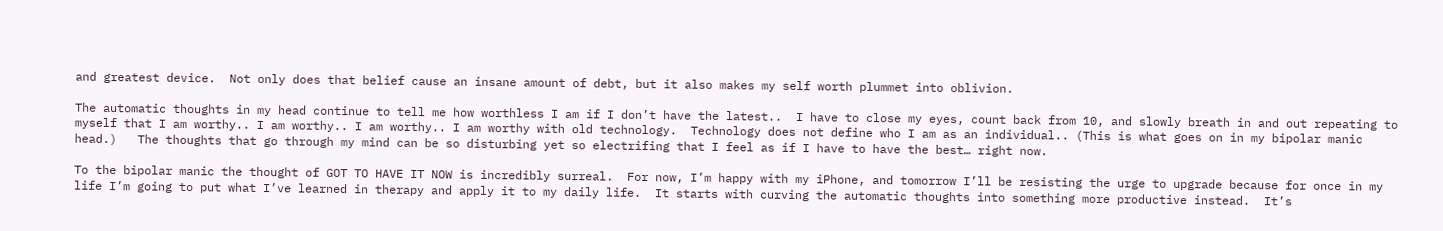and greatest device.  Not only does that belief cause an insane amount of debt, but it also makes my self worth plummet into oblivion.

The automatic thoughts in my head continue to tell me how worthless I am if I don’t have the latest..  I have to close my eyes, count back from 10, and slowly breath in and out repeating to myself that I am worthy.. I am worthy.. I am worthy.. I am worthy with old technology.  Technology does not define who I am as an individual.. (This is what goes on in my bipolar manic head.)   The thoughts that go through my mind can be so disturbing yet so electrifing that I feel as if I have to have the best… right now.

To the bipolar manic the thought of GOT TO HAVE IT NOW is incredibly surreal.  For now, I’m happy with my iPhone, and tomorrow I’ll be resisting the urge to upgrade because for once in my life I’m going to put what I’ve learned in therapy and apply it to my daily life.  It starts with curving the automatic thoughts into something more productive instead.  It’s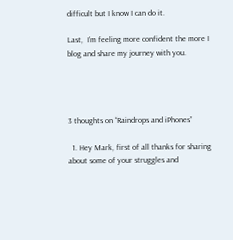difficult but I know I can do it.

Last,  I’m feeling more confident the more I blog and share my journey with you.




3 thoughts on “Raindrops and iPhones”

  1. Hey Mark, first of all thanks for sharing about some of your struggles and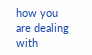how you are dealing with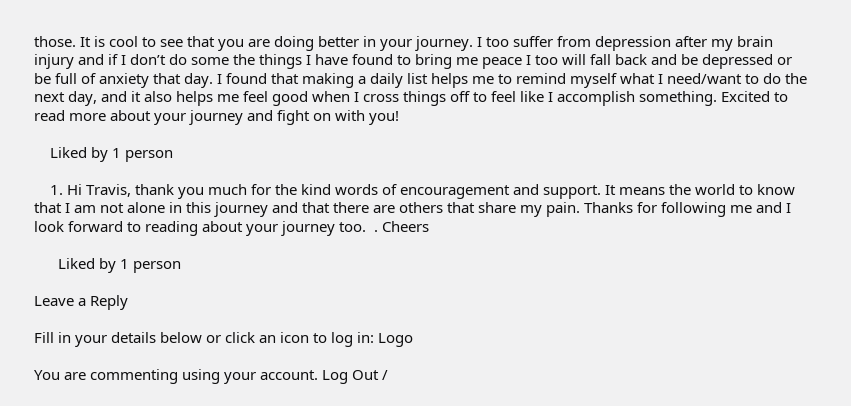those. It is cool to see that you are doing better in your journey. I too suffer from depression after my brain injury and if I don’t do some the things I have found to bring me peace I too will fall back and be depressed or be full of anxiety that day. I found that making a daily list helps me to remind myself what I need/want to do the next day, and it also helps me feel good when I cross things off to feel like I accomplish something. Excited to read more about your journey and fight on with you!

    Liked by 1 person

    1. Hi Travis, thank you much for the kind words of encouragement and support. It means the world to know that I am not alone in this journey and that there are others that share my pain. Thanks for following me and I look forward to reading about your journey too.  . Cheers

      Liked by 1 person

Leave a Reply

Fill in your details below or click an icon to log in: Logo

You are commenting using your account. Log Out /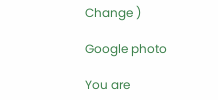Change )

Google photo

You are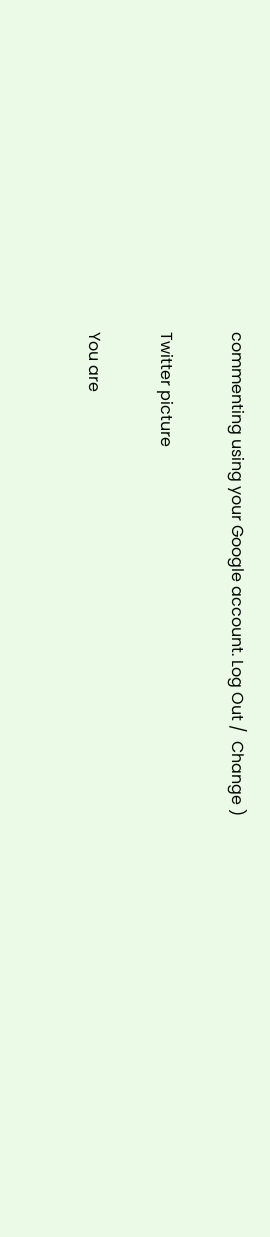commenting using your Google account. Log Out /  Change )

Twitter picture

You are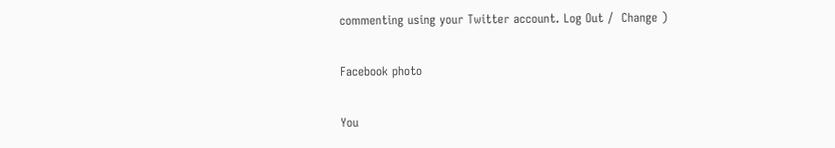commenting using your Twitter account. Log Out /  Change )

Facebook photo

You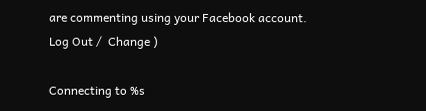are commenting using your Facebook account. Log Out /  Change )

Connecting to %s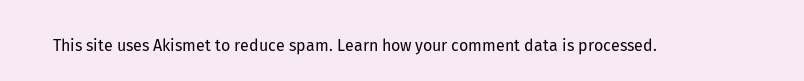This site uses Akismet to reduce spam. Learn how your comment data is processed.